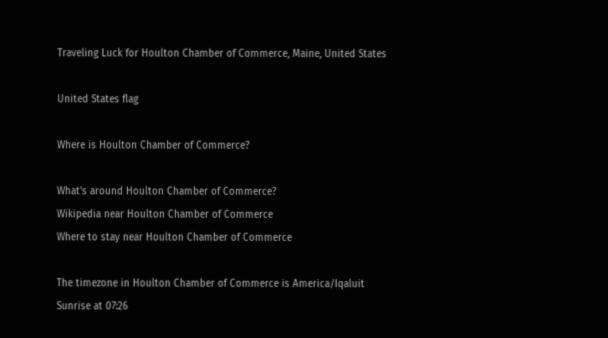Traveling Luck for Houlton Chamber of Commerce, Maine, United States

United States flag

Where is Houlton Chamber of Commerce?

What's around Houlton Chamber of Commerce?
Wikipedia near Houlton Chamber of Commerce
Where to stay near Houlton Chamber of Commerce

The timezone in Houlton Chamber of Commerce is America/Iqaluit
Sunrise at 07:26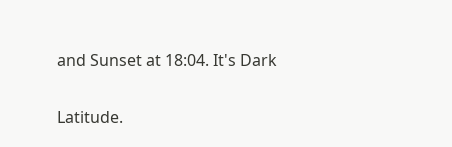and Sunset at 18:04. It's Dark

Latitude.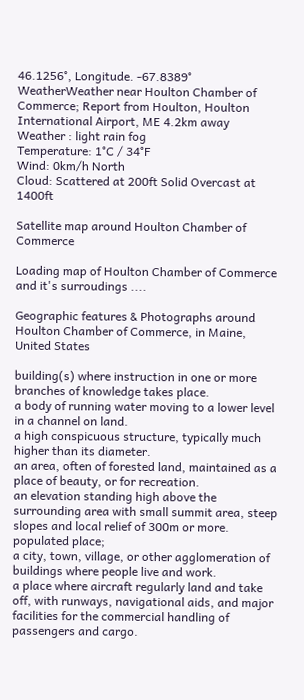46.1256°, Longitude. -67.8389°
WeatherWeather near Houlton Chamber of Commerce; Report from Houlton, Houlton International Airport, ME 4.2km away
Weather : light rain fog
Temperature: 1°C / 34°F
Wind: 0km/h North
Cloud: Scattered at 200ft Solid Overcast at 1400ft

Satellite map around Houlton Chamber of Commerce

Loading map of Houlton Chamber of Commerce and it's surroudings ....

Geographic features & Photographs around Houlton Chamber of Commerce, in Maine, United States

building(s) where instruction in one or more branches of knowledge takes place.
a body of running water moving to a lower level in a channel on land.
a high conspicuous structure, typically much higher than its diameter.
an area, often of forested land, maintained as a place of beauty, or for recreation.
an elevation standing high above the surrounding area with small summit area, steep slopes and local relief of 300m or more.
populated place;
a city, town, village, or other agglomeration of buildings where people live and work.
a place where aircraft regularly land and take off, with runways, navigational aids, and major facilities for the commercial handling of passengers and cargo.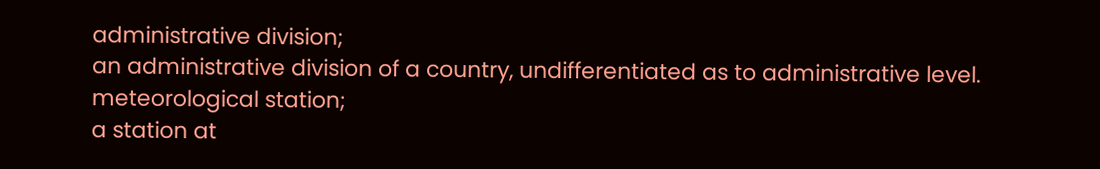administrative division;
an administrative division of a country, undifferentiated as to administrative level.
meteorological station;
a station at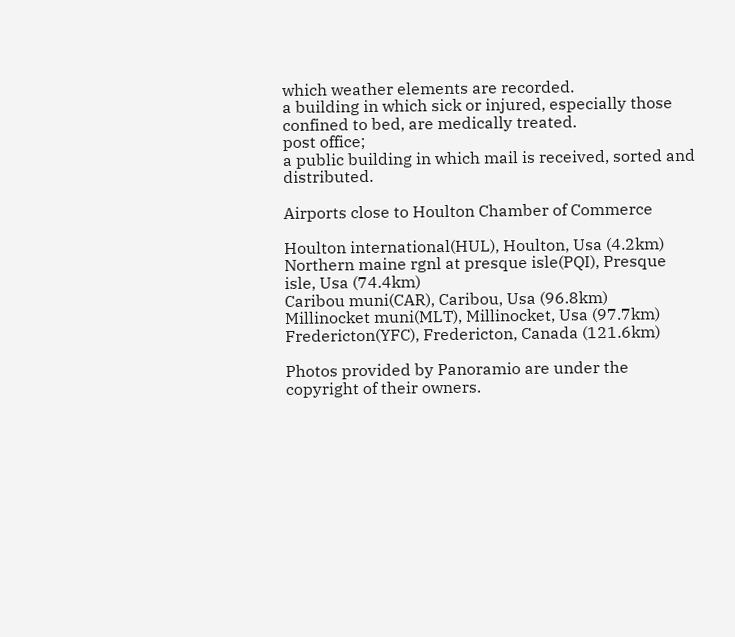which weather elements are recorded.
a building in which sick or injured, especially those confined to bed, are medically treated.
post office;
a public building in which mail is received, sorted and distributed.

Airports close to Houlton Chamber of Commerce

Houlton international(HUL), Houlton, Usa (4.2km)
Northern maine rgnl at presque isle(PQI), Presque isle, Usa (74.4km)
Caribou muni(CAR), Caribou, Usa (96.8km)
Millinocket muni(MLT), Millinocket, Usa (97.7km)
Fredericton(YFC), Fredericton, Canada (121.6km)

Photos provided by Panoramio are under the copyright of their owners.